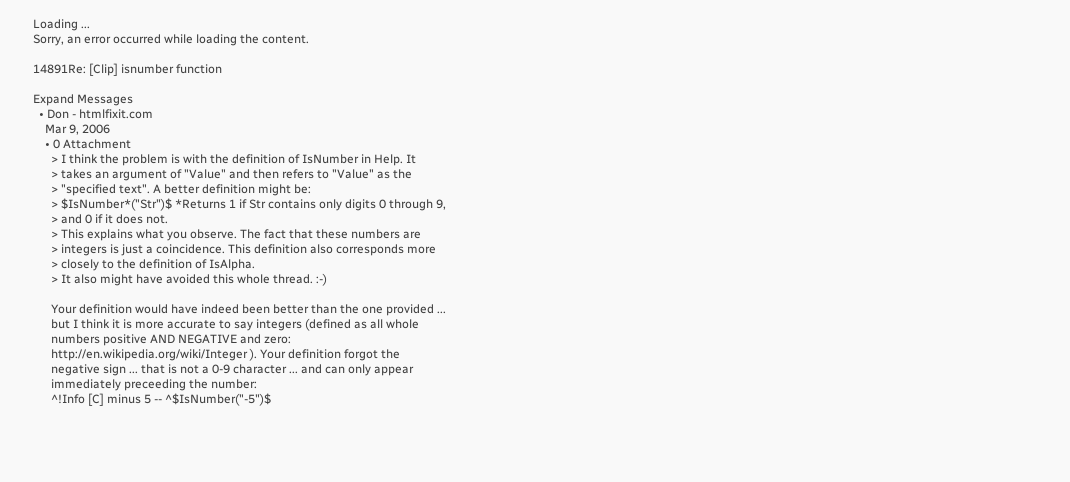Loading ...
Sorry, an error occurred while loading the content.

14891Re: [Clip] isnumber function

Expand Messages
  • Don - htmlfixit.com
    Mar 9, 2006
    • 0 Attachment
      > I think the problem is with the definition of IsNumber in Help. It
      > takes an argument of "Value" and then refers to "Value" as the
      > "specified text". A better definition might be:
      > $IsNumber*("Str")$ *Returns 1 if Str contains only digits 0 through 9,
      > and 0 if it does not.
      > This explains what you observe. The fact that these numbers are
      > integers is just a coincidence. This definition also corresponds more
      > closely to the definition of IsAlpha.
      > It also might have avoided this whole thread. :-)

      Your definition would have indeed been better than the one provided ...
      but I think it is more accurate to say integers (defined as all whole
      numbers positive AND NEGATIVE and zero:
      http://en.wikipedia.org/wiki/Integer ). Your definition forgot the
      negative sign ... that is not a 0-9 character ... and can only appear
      immediately preceeding the number:
      ^!Info [C] minus 5 -- ^$IsNumber("-5")$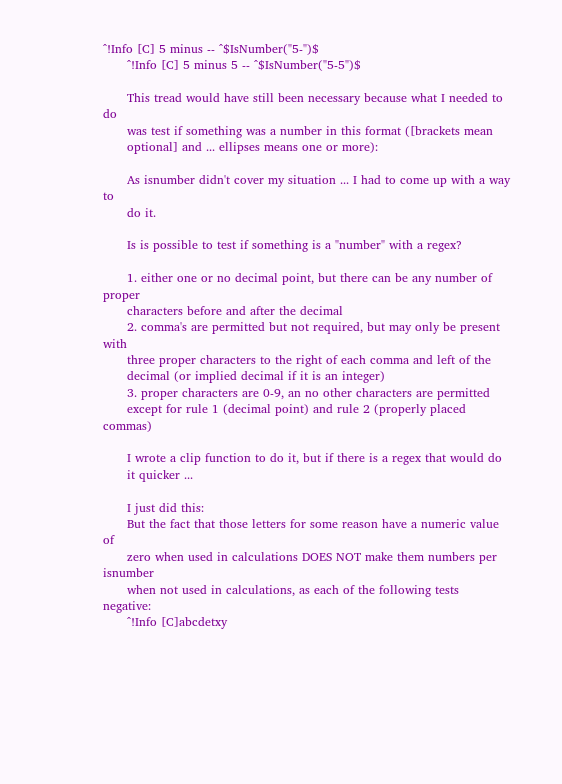^!Info [C] 5 minus -- ^$IsNumber("5-")$
      ^!Info [C] 5 minus 5 -- ^$IsNumber("5-5")$

      This tread would have still been necessary because what I needed to do
      was test if something was a number in this format ([brackets mean
      optional] and ... ellipses means one or more):

      As isnumber didn't cover my situation ... I had to come up with a way to
      do it.

      Is is possible to test if something is a "number" with a regex?

      1. either one or no decimal point, but there can be any number of proper
      characters before and after the decimal
      2. comma's are permitted but not required, but may only be present with
      three proper characters to the right of each comma and left of the
      decimal (or implied decimal if it is an integer)
      3. proper characters are 0-9, an no other characters are permitted
      except for rule 1 (decimal point) and rule 2 (properly placed commas)

      I wrote a clip function to do it, but if there is a regex that would do
      it quicker ...

      I just did this:
      But the fact that those letters for some reason have a numeric value of
      zero when used in calculations DOES NOT make them numbers per isnumber
      when not used in calculations, as each of the following tests negative:
      ^!Info [C]abcdetxy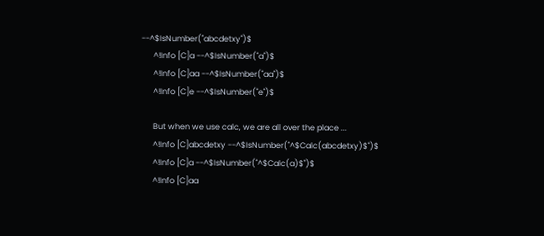--^$IsNumber("abcdetxy")$
      ^!Info [C]a --^$IsNumber("a")$
      ^!Info [C]aa --^$IsNumber("aa")$
      ^!Info [C]e --^$IsNumber("e")$

      But when we use calc, we are all over the place ...
      ^!Info [C]abcdetxy --^$IsNumber("^$Calc(abcdetxy)$")$
      ^!Info [C]a --^$IsNumber("^$Calc(a)$")$
      ^!Info [C]aa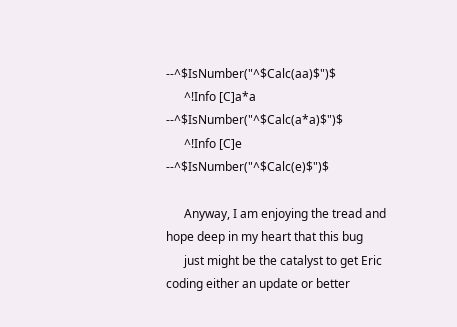--^$IsNumber("^$Calc(aa)$")$
      ^!Info [C]a*a --^$IsNumber("^$Calc(a*a)$")$
      ^!Info [C]e --^$IsNumber("^$Calc(e)$")$

      Anyway, I am enjoying the tread and hope deep in my heart that this bug
      just might be the catalyst to get Eric coding either an update or better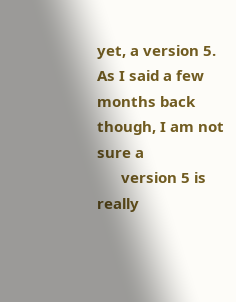yet, a version 5. As I said a few months back though, I am not sure a
      version 5 is really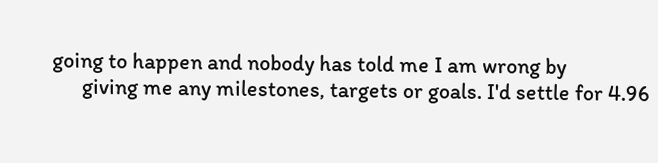going to happen and nobody has told me I am wrong by
      giving me any milestones, targets or goals. I'd settle for 4.96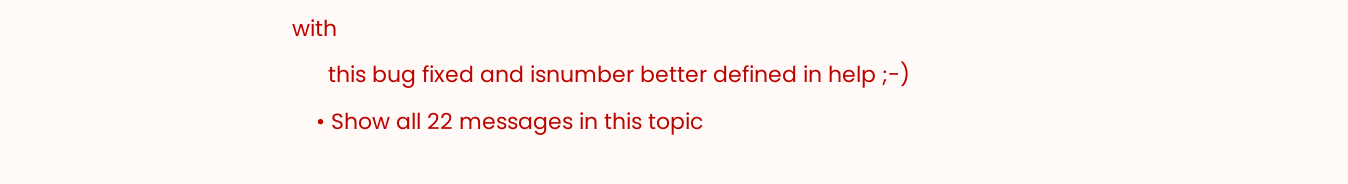with
      this bug fixed and isnumber better defined in help ;-)
    • Show all 22 messages in this topic